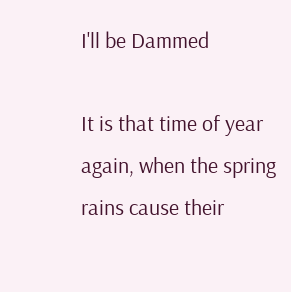I'll be Dammed

It is that time of year again, when the spring rains cause their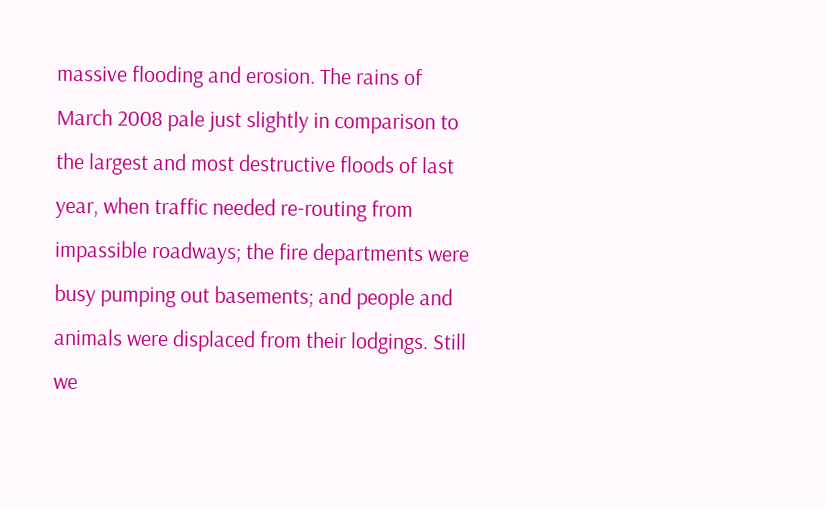massive flooding and erosion. The rains of March 2008 pale just slightly in comparison to the largest and most destructive floods of last year, when traffic needed re-routing from impassible roadways; the fire departments were busy pumping out basements; and people and animals were displaced from their lodgings. Still we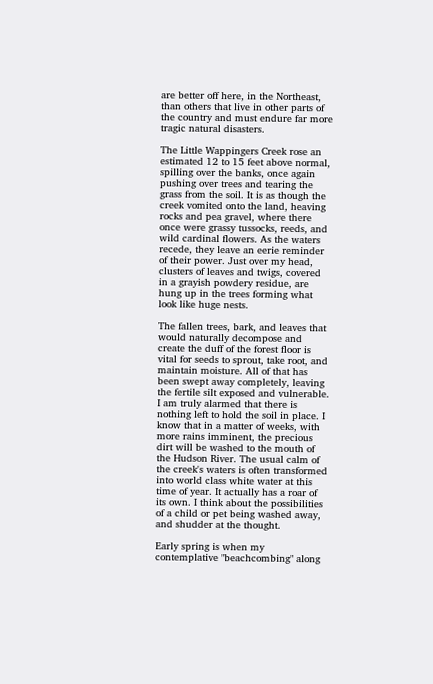are better off here, in the Northeast, than others that live in other parts of the country and must endure far more tragic natural disasters.

The Little Wappingers Creek rose an estimated 12 to 15 feet above normal, spilling over the banks, once again pushing over trees and tearing the grass from the soil. It is as though the creek vomited onto the land, heaving rocks and pea gravel, where there once were grassy tussocks, reeds, and wild cardinal flowers. As the waters recede, they leave an eerie reminder of their power. Just over my head, clusters of leaves and twigs, covered in a grayish powdery residue, are hung up in the trees forming what look like huge nests.

The fallen trees, bark, and leaves that would naturally decompose and create the duff of the forest floor is vital for seeds to sprout, take root, and maintain moisture. All of that has been swept away completely, leaving the fertile silt exposed and vulnerable. I am truly alarmed that there is nothing left to hold the soil in place. I know that in a matter of weeks, with more rains imminent, the precious dirt will be washed to the mouth of the Hudson River. The usual calm of the creek's waters is often transformed into world class white water at this time of year. It actually has a roar of its own. I think about the possibilities of a child or pet being washed away, and shudder at the thought.

Early spring is when my contemplative "beachcombing" along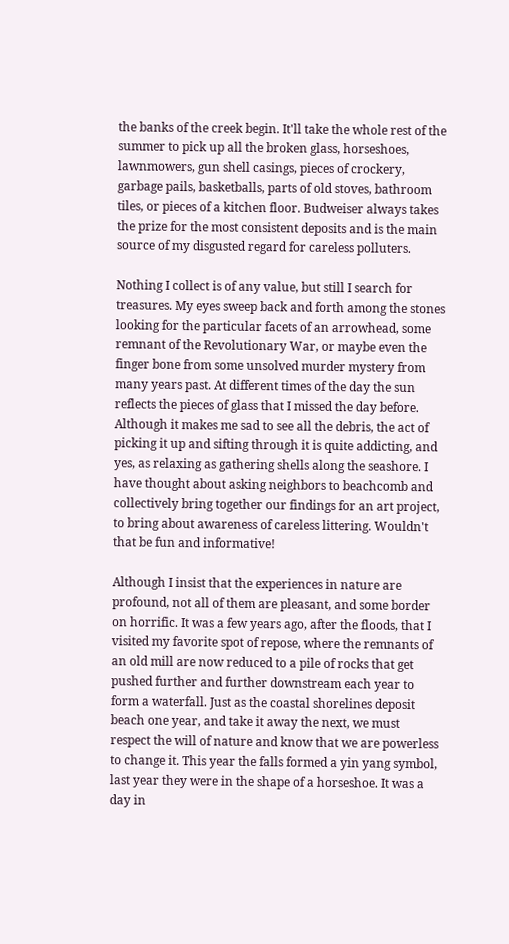the banks of the creek begin. It'll take the whole rest of the summer to pick up all the broken glass, horseshoes, lawnmowers, gun shell casings, pieces of crockery, garbage pails, basketballs, parts of old stoves, bathroom tiles, or pieces of a kitchen floor. Budweiser always takes the prize for the most consistent deposits and is the main source of my disgusted regard for careless polluters.

Nothing I collect is of any value, but still I search for treasures. My eyes sweep back and forth among the stones looking for the particular facets of an arrowhead, some remnant of the Revolutionary War, or maybe even the finger bone from some unsolved murder mystery from many years past. At different times of the day the sun reflects the pieces of glass that I missed the day before. Although it makes me sad to see all the debris, the act of picking it up and sifting through it is quite addicting, and yes, as relaxing as gathering shells along the seashore. I have thought about asking neighbors to beachcomb and collectively bring together our findings for an art project, to bring about awareness of careless littering. Wouldn't that be fun and informative!

Although I insist that the experiences in nature are profound, not all of them are pleasant, and some border on horrific. It was a few years ago, after the floods, that I visited my favorite spot of repose, where the remnants of an old mill are now reduced to a pile of rocks that get pushed further and further downstream each year to form a waterfall. Just as the coastal shorelines deposit beach one year, and take it away the next, we must respect the will of nature and know that we are powerless to change it. This year the falls formed a yin yang symbol, last year they were in the shape of a horseshoe. It was a day in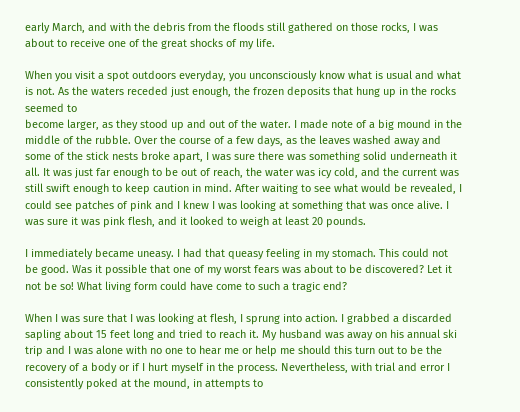early March, and with the debris from the floods still gathered on those rocks, I was about to receive one of the great shocks of my life.

When you visit a spot outdoors everyday, you unconsciously know what is usual and what
is not. As the waters receded just enough, the frozen deposits that hung up in the rocks seemed to
become larger, as they stood up and out of the water. I made note of a big mound in the middle of the rubble. Over the course of a few days, as the leaves washed away and some of the stick nests broke apart, I was sure there was something solid underneath it all. It was just far enough to be out of reach, the water was icy cold, and the current was still swift enough to keep caution in mind. After waiting to see what would be revealed, I could see patches of pink and I knew I was looking at something that was once alive. I was sure it was pink flesh, and it looked to weigh at least 20 pounds.

I immediately became uneasy. I had that queasy feeling in my stomach. This could not be good. Was it possible that one of my worst fears was about to be discovered? Let it not be so! What living form could have come to such a tragic end?

When I was sure that I was looking at flesh, I sprung into action. I grabbed a discarded sapling about 15 feet long and tried to reach it. My husband was away on his annual ski trip and I was alone with no one to hear me or help me should this turn out to be the recovery of a body or if I hurt myself in the process. Nevertheless, with trial and error I consistently poked at the mound, in attempts to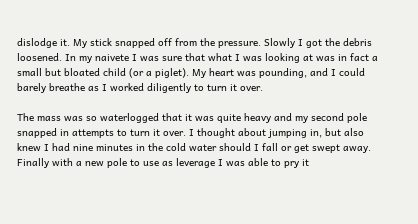dislodge it. My stick snapped off from the pressure. Slowly I got the debris loosened. In my naivete I was sure that what I was looking at was in fact a small but bloated child (or a piglet). My heart was pounding, and I could barely breathe as I worked diligently to turn it over.

The mass was so waterlogged that it was quite heavy and my second pole snapped in attempts to turn it over. I thought about jumping in, but also knew I had nine minutes in the cold water should I fall or get swept away. Finally with a new pole to use as leverage I was able to pry it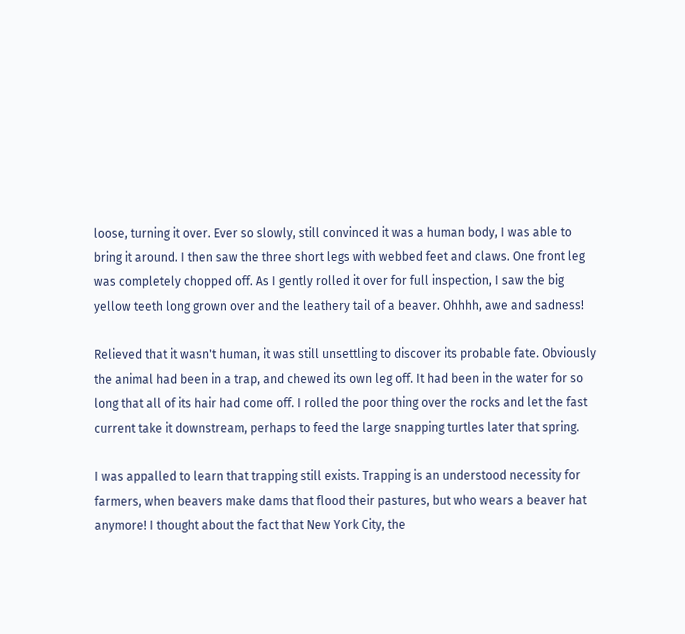loose, turning it over. Ever so slowly, still convinced it was a human body, I was able to bring it around. I then saw the three short legs with webbed feet and claws. One front leg was completely chopped off. As I gently rolled it over for full inspection, I saw the big yellow teeth long grown over and the leathery tail of a beaver. Ohhhh, awe and sadness!

Relieved that it wasn't human, it was still unsettling to discover its probable fate. Obviously the animal had been in a trap, and chewed its own leg off. It had been in the water for so long that all of its hair had come off. I rolled the poor thing over the rocks and let the fast current take it downstream, perhaps to feed the large snapping turtles later that spring.

I was appalled to learn that trapping still exists. Trapping is an understood necessity for farmers, when beavers make dams that flood their pastures, but who wears a beaver hat anymore! I thought about the fact that New York City, the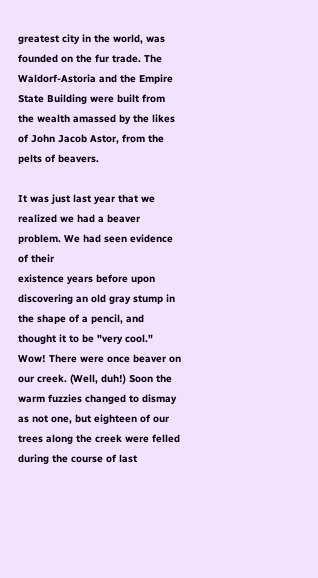greatest city in the world, was founded on the fur trade. The Waldorf-Astoria and the Empire State Building were built from the wealth amassed by the likes of John Jacob Astor, from the pelts of beavers.

It was just last year that we realized we had a beaver problem. We had seen evidence of their
existence years before upon discovering an old gray stump in the shape of a pencil, and thought it to be "very cool." Wow! There were once beaver on our creek. (Well, duh!) Soon the warm fuzzies changed to dismay as not one, but eighteen of our trees along the creek were felled during the course of last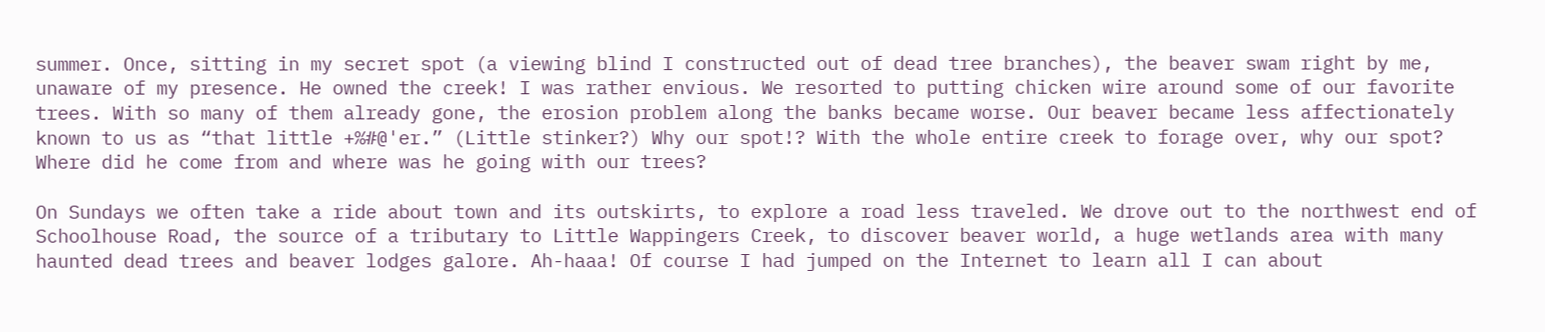summer. Once, sitting in my secret spot (a viewing blind I constructed out of dead tree branches), the beaver swam right by me, unaware of my presence. He owned the creek! I was rather envious. We resorted to putting chicken wire around some of our favorite trees. With so many of them already gone, the erosion problem along the banks became worse. Our beaver became less affectionately known to us as “that little +%#@'er.” (Little stinker?) Why our spot!? With the whole entire creek to forage over, why our spot? Where did he come from and where was he going with our trees?

On Sundays we often take a ride about town and its outskirts, to explore a road less traveled. We drove out to the northwest end of Schoolhouse Road, the source of a tributary to Little Wappingers Creek, to discover beaver world, a huge wetlands area with many haunted dead trees and beaver lodges galore. Ah-haaa! Of course I had jumped on the Internet to learn all I can about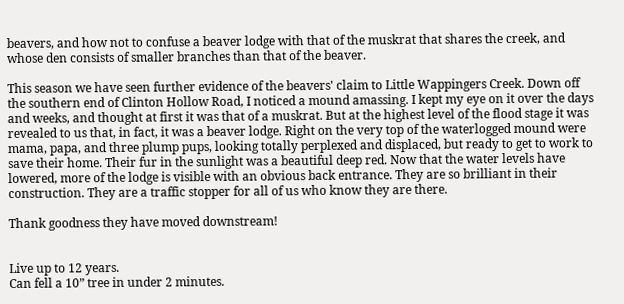beavers, and how not to confuse a beaver lodge with that of the muskrat that shares the creek, and whose den consists of smaller branches than that of the beaver.

This season we have seen further evidence of the beavers' claim to Little Wappingers Creek. Down off the southern end of Clinton Hollow Road, I noticed a mound amassing. I kept my eye on it over the days and weeks, and thought at first it was that of a muskrat. But at the highest level of the flood stage it was revealed to us that, in fact, it was a beaver lodge. Right on the very top of the waterlogged mound were mama, papa, and three plump pups, looking totally perplexed and displaced, but ready to get to work to save their home. Their fur in the sunlight was a beautiful deep red. Now that the water levels have lowered, more of the lodge is visible with an obvious back entrance. They are so brilliant in their construction. They are a traffic stopper for all of us who know they are there.

Thank goodness they have moved downstream!


Live up to 12 years.
Can fell a 10” tree in under 2 minutes.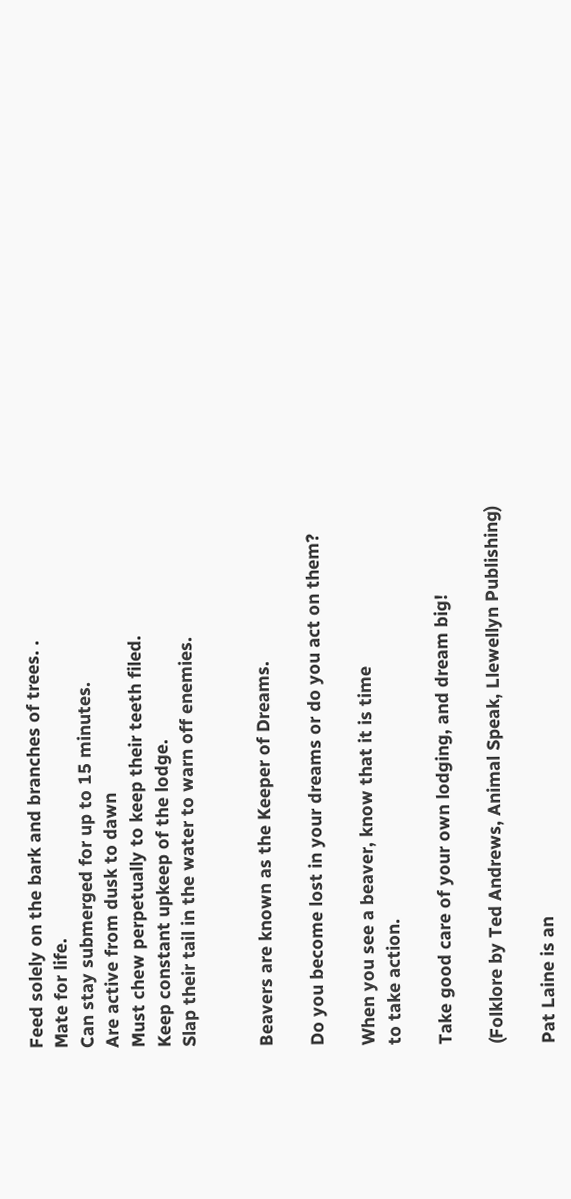Feed solely on the bark and branches of trees. .
Mate for life.
Can stay submerged for up to 15 minutes.
Are active from dusk to dawn
Must chew perpetually to keep their teeth filed.
Keep constant upkeep of the lodge.
Slap their tail in the water to warn off enemies.


Beavers are known as the Keeper of Dreams.

Do you become lost in your dreams or do you act on them?

When you see a beaver, know that it is time
to take action.

Take good care of your own lodging, and dream big!

(Folklore by Ted Andrews, Animal Speak, Llewellyn Publishing)

Pat Laine is an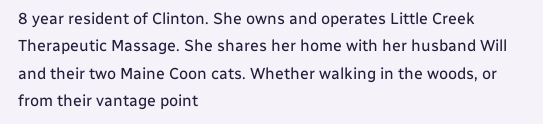8 year resident of Clinton. She owns and operates Little Creek Therapeutic Massage. She shares her home with her husband Will and their two Maine Coon cats. Whether walking in the woods, or from their vantage point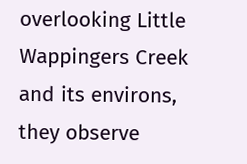overlooking Little Wappingers Creek and its environs, they observe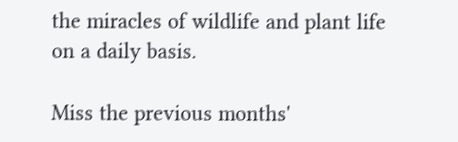the miracles of wildlife and plant life on a daily basis.

Miss the previous months'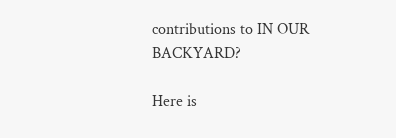contributions to IN OUR BACKYARD?

Here is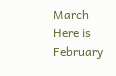March
Here is February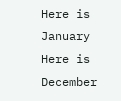Here is January
Here is December